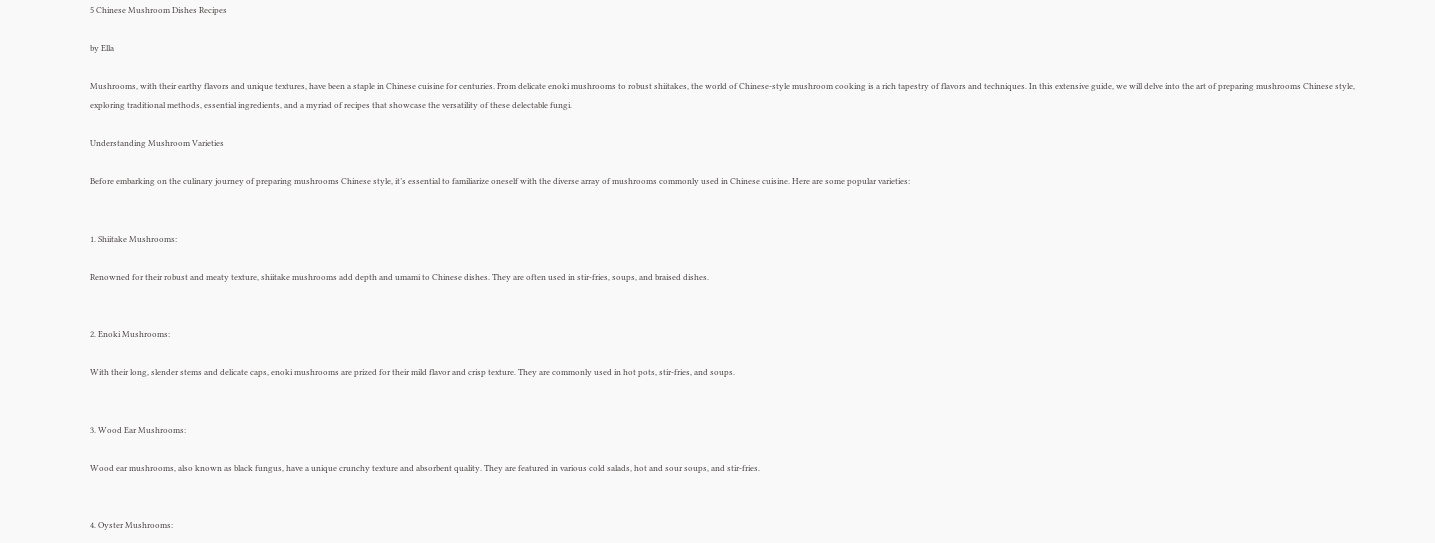5 Chinese Mushroom Dishes Recipes

by Ella

Mushrooms, with their earthy flavors and unique textures, have been a staple in Chinese cuisine for centuries. From delicate enoki mushrooms to robust shiitakes, the world of Chinese-style mushroom cooking is a rich tapestry of flavors and techniques. In this extensive guide, we will delve into the art of preparing mushrooms Chinese style, exploring traditional methods, essential ingredients, and a myriad of recipes that showcase the versatility of these delectable fungi.

Understanding Mushroom Varieties

Before embarking on the culinary journey of preparing mushrooms Chinese style, it’s essential to familiarize oneself with the diverse array of mushrooms commonly used in Chinese cuisine. Here are some popular varieties:


1. Shiitake Mushrooms:

Renowned for their robust and meaty texture, shiitake mushrooms add depth and umami to Chinese dishes. They are often used in stir-fries, soups, and braised dishes.


2. Enoki Mushrooms:

With their long, slender stems and delicate caps, enoki mushrooms are prized for their mild flavor and crisp texture. They are commonly used in hot pots, stir-fries, and soups.


3. Wood Ear Mushrooms:

Wood ear mushrooms, also known as black fungus, have a unique crunchy texture and absorbent quality. They are featured in various cold salads, hot and sour soups, and stir-fries.


4. Oyster Mushrooms: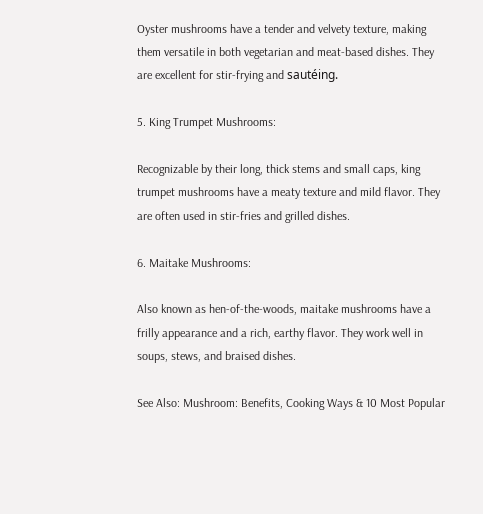Oyster mushrooms have a tender and velvety texture, making them versatile in both vegetarian and meat-based dishes. They are excellent for stir-frying and sautéing.

5. King Trumpet Mushrooms:

Recognizable by their long, thick stems and small caps, king trumpet mushrooms have a meaty texture and mild flavor. They are often used in stir-fries and grilled dishes.

6. Maitake Mushrooms:

Also known as hen-of-the-woods, maitake mushrooms have a frilly appearance and a rich, earthy flavor. They work well in soups, stews, and braised dishes.

See Also: Mushroom: Benefits, Cooking Ways & 10 Most Popular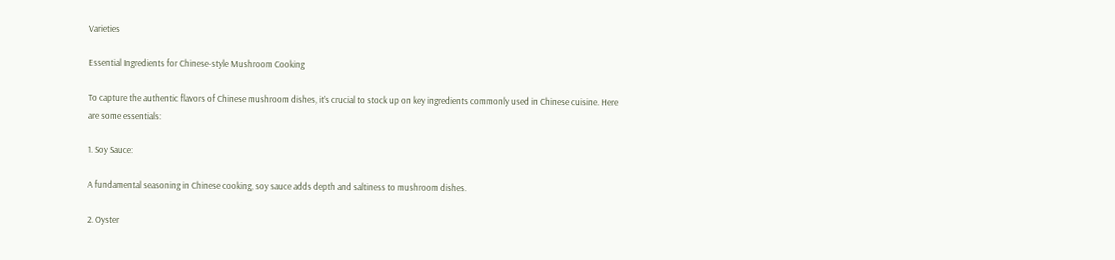Varieties

Essential Ingredients for Chinese-style Mushroom Cooking

To capture the authentic flavors of Chinese mushroom dishes, it’s crucial to stock up on key ingredients commonly used in Chinese cuisine. Here are some essentials:

1. Soy Sauce:

A fundamental seasoning in Chinese cooking, soy sauce adds depth and saltiness to mushroom dishes.

2. Oyster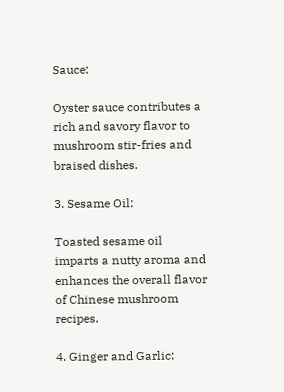Sauce:

Oyster sauce contributes a rich and savory flavor to mushroom stir-fries and braised dishes.

3. Sesame Oil:

Toasted sesame oil imparts a nutty aroma and enhances the overall flavor of Chinese mushroom recipes.

4. Ginger and Garlic: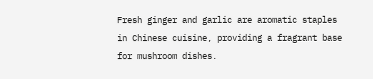Fresh ginger and garlic are aromatic staples in Chinese cuisine, providing a fragrant base for mushroom dishes.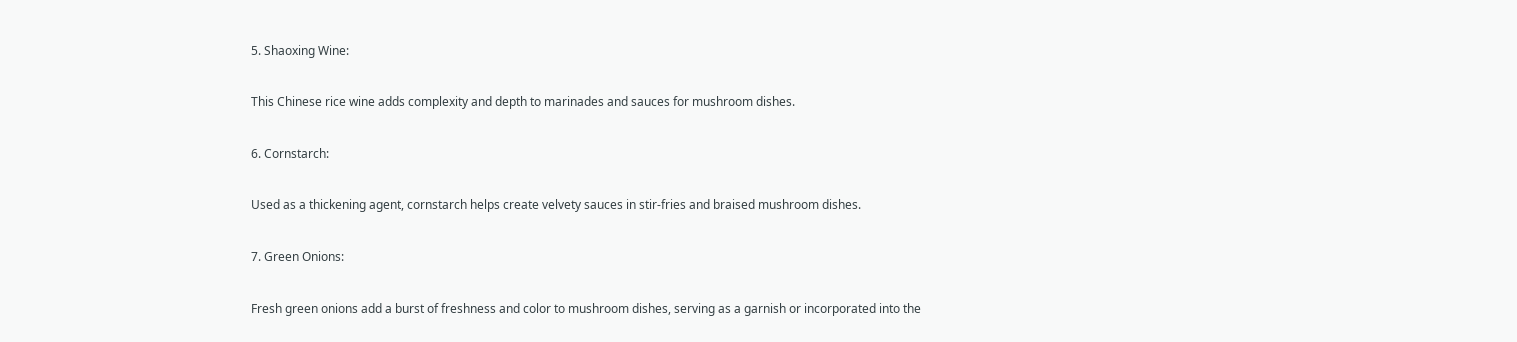5. Shaoxing Wine:

This Chinese rice wine adds complexity and depth to marinades and sauces for mushroom dishes.

6. Cornstarch:

Used as a thickening agent, cornstarch helps create velvety sauces in stir-fries and braised mushroom dishes.

7. Green Onions:

Fresh green onions add a burst of freshness and color to mushroom dishes, serving as a garnish or incorporated into the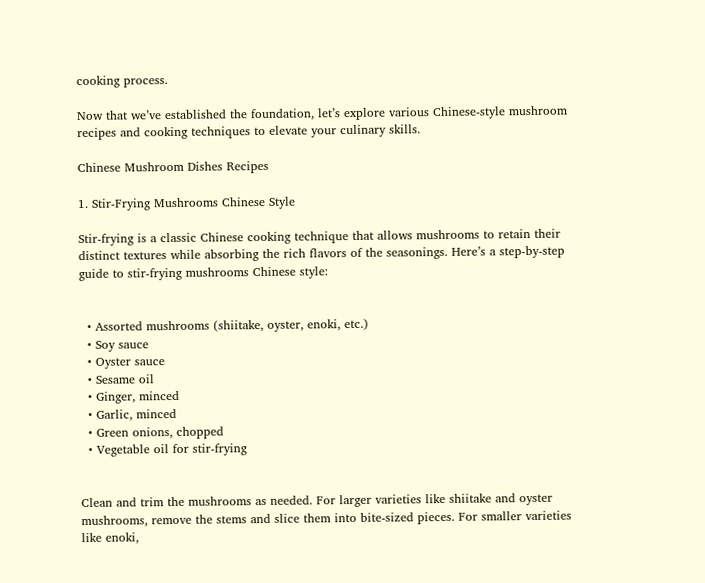cooking process.

Now that we’ve established the foundation, let’s explore various Chinese-style mushroom recipes and cooking techniques to elevate your culinary skills.

Chinese Mushroom Dishes Recipes

1. Stir-Frying Mushrooms Chinese Style

Stir-frying is a classic Chinese cooking technique that allows mushrooms to retain their distinct textures while absorbing the rich flavors of the seasonings. Here’s a step-by-step guide to stir-frying mushrooms Chinese style:


  • Assorted mushrooms (shiitake, oyster, enoki, etc.)
  • Soy sauce
  • Oyster sauce
  • Sesame oil
  • Ginger, minced
  • Garlic, minced
  • Green onions, chopped
  • Vegetable oil for stir-frying


Clean and trim the mushrooms as needed. For larger varieties like shiitake and oyster mushrooms, remove the stems and slice them into bite-sized pieces. For smaller varieties like enoki,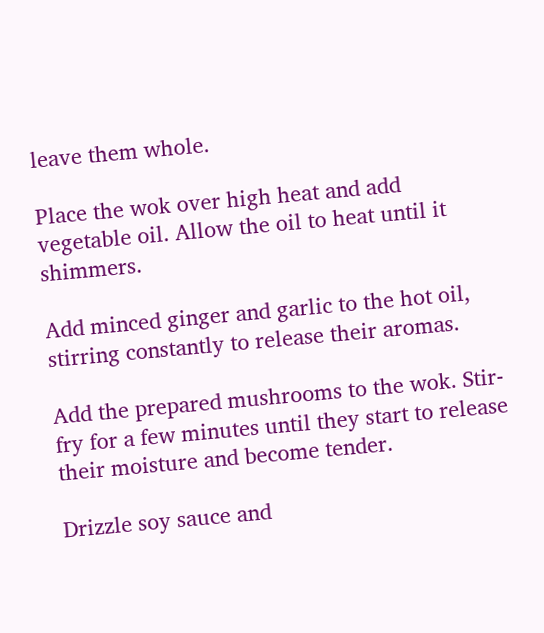leave them whole.

Place the wok over high heat and add vegetable oil. Allow the oil to heat until it shimmers.

Add minced ginger and garlic to the hot oil, stirring constantly to release their aromas.

Add the prepared mushrooms to the wok. Stir-fry for a few minutes until they start to release their moisture and become tender.

Drizzle soy sauce and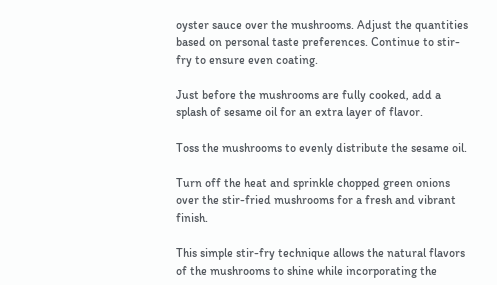oyster sauce over the mushrooms. Adjust the quantities based on personal taste preferences. Continue to stir-fry to ensure even coating.

Just before the mushrooms are fully cooked, add a splash of sesame oil for an extra layer of flavor.

Toss the mushrooms to evenly distribute the sesame oil.

Turn off the heat and sprinkle chopped green onions over the stir-fried mushrooms for a fresh and vibrant finish.

This simple stir-fry technique allows the natural flavors of the mushrooms to shine while incorporating the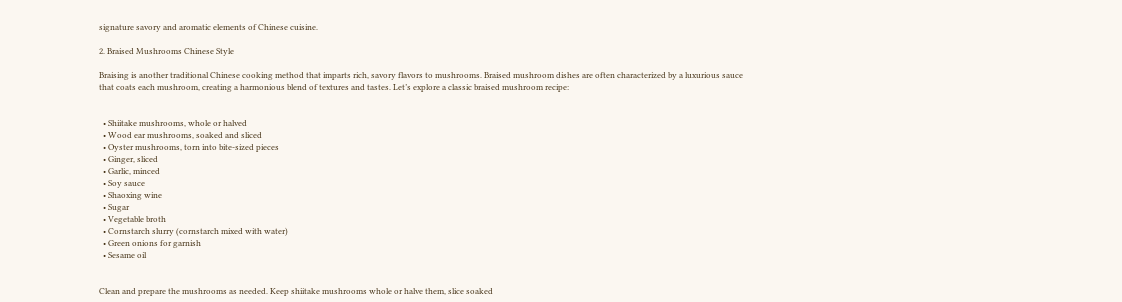signature savory and aromatic elements of Chinese cuisine.

2. Braised Mushrooms Chinese Style

Braising is another traditional Chinese cooking method that imparts rich, savory flavors to mushrooms. Braised mushroom dishes are often characterized by a luxurious sauce that coats each mushroom, creating a harmonious blend of textures and tastes. Let’s explore a classic braised mushroom recipe:


  • Shiitake mushrooms, whole or halved
  • Wood ear mushrooms, soaked and sliced
  • Oyster mushrooms, torn into bite-sized pieces
  • Ginger, sliced
  • Garlic, minced
  • Soy sauce
  • Shaoxing wine
  • Sugar
  • Vegetable broth
  • Cornstarch slurry (cornstarch mixed with water)
  • Green onions for garnish
  • Sesame oil


Clean and prepare the mushrooms as needed. Keep shiitake mushrooms whole or halve them, slice soaked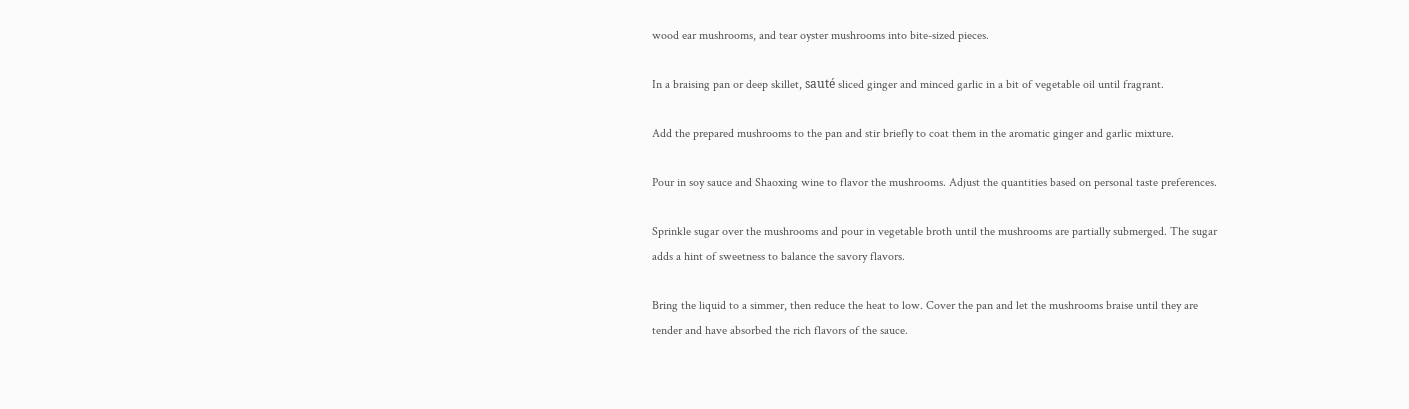wood ear mushrooms, and tear oyster mushrooms into bite-sized pieces.

In a braising pan or deep skillet, sauté sliced ginger and minced garlic in a bit of vegetable oil until fragrant.

Add the prepared mushrooms to the pan and stir briefly to coat them in the aromatic ginger and garlic mixture.

Pour in soy sauce and Shaoxing wine to flavor the mushrooms. Adjust the quantities based on personal taste preferences.

Sprinkle sugar over the mushrooms and pour in vegetable broth until the mushrooms are partially submerged. The sugar adds a hint of sweetness to balance the savory flavors.

Bring the liquid to a simmer, then reduce the heat to low. Cover the pan and let the mushrooms braise until they are tender and have absorbed the rich flavors of the sauce.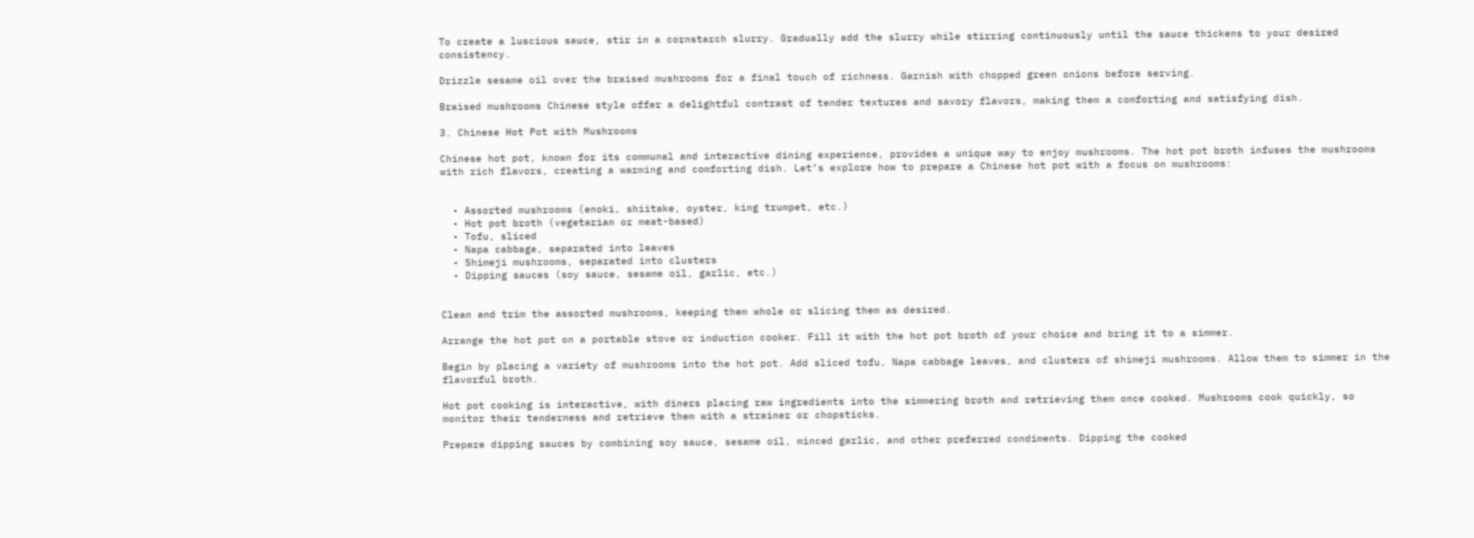To create a luscious sauce, stir in a cornstarch slurry. Gradually add the slurry while stirring continuously until the sauce thickens to your desired consistency.

Drizzle sesame oil over the braised mushrooms for a final touch of richness. Garnish with chopped green onions before serving.

Braised mushrooms Chinese style offer a delightful contrast of tender textures and savory flavors, making them a comforting and satisfying dish.

3. Chinese Hot Pot with Mushrooms

Chinese hot pot, known for its communal and interactive dining experience, provides a unique way to enjoy mushrooms. The hot pot broth infuses the mushrooms with rich flavors, creating a warming and comforting dish. Let’s explore how to prepare a Chinese hot pot with a focus on mushrooms:


  • Assorted mushrooms (enoki, shiitake, oyster, king trumpet, etc.)
  • Hot pot broth (vegetarian or meat-based)
  • Tofu, sliced
  • Napa cabbage, separated into leaves
  • Shimeji mushrooms, separated into clusters
  • Dipping sauces (soy sauce, sesame oil, garlic, etc.)


Clean and trim the assorted mushrooms, keeping them whole or slicing them as desired.

Arrange the hot pot on a portable stove or induction cooker. Fill it with the hot pot broth of your choice and bring it to a simmer.

Begin by placing a variety of mushrooms into the hot pot. Add sliced tofu, Napa cabbage leaves, and clusters of shimeji mushrooms. Allow them to simmer in the flavorful broth.

Hot pot cooking is interactive, with diners placing raw ingredients into the simmering broth and retrieving them once cooked. Mushrooms cook quickly, so monitor their tenderness and retrieve them with a strainer or chopsticks.

Prepare dipping sauces by combining soy sauce, sesame oil, minced garlic, and other preferred condiments. Dipping the cooked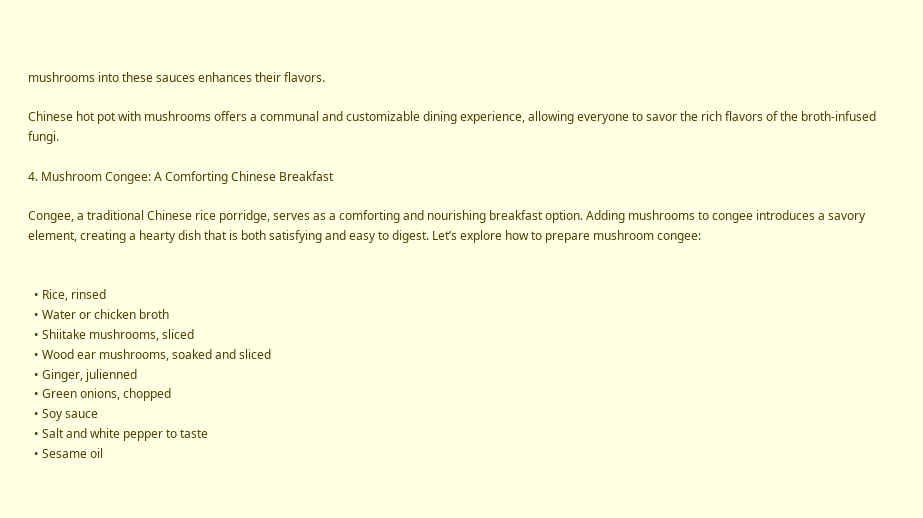mushrooms into these sauces enhances their flavors.

Chinese hot pot with mushrooms offers a communal and customizable dining experience, allowing everyone to savor the rich flavors of the broth-infused fungi.

4. Mushroom Congee: A Comforting Chinese Breakfast

Congee, a traditional Chinese rice porridge, serves as a comforting and nourishing breakfast option. Adding mushrooms to congee introduces a savory element, creating a hearty dish that is both satisfying and easy to digest. Let’s explore how to prepare mushroom congee:


  • Rice, rinsed
  • Water or chicken broth
  • Shiitake mushrooms, sliced
  • Wood ear mushrooms, soaked and sliced
  • Ginger, julienned
  • Green onions, chopped
  • Soy sauce
  • Salt and white pepper to taste
  • Sesame oil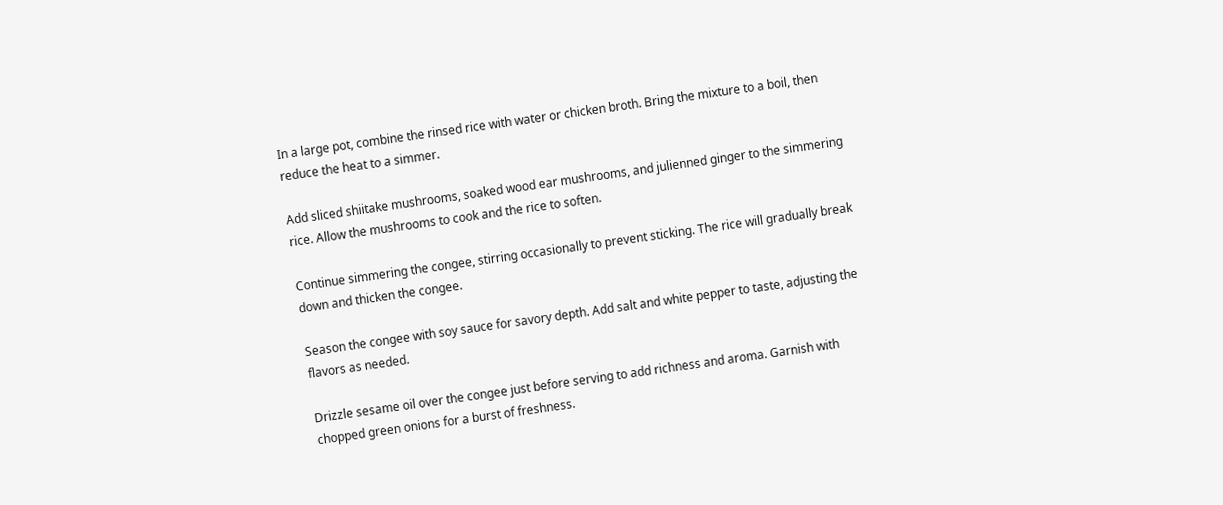In a large pot, combine the rinsed rice with water or chicken broth. Bring the mixture to a boil, then reduce the heat to a simmer.

Add sliced shiitake mushrooms, soaked wood ear mushrooms, and julienned ginger to the simmering rice. Allow the mushrooms to cook and the rice to soften.

Continue simmering the congee, stirring occasionally to prevent sticking. The rice will gradually break down and thicken the congee.

Season the congee with soy sauce for savory depth. Add salt and white pepper to taste, adjusting the flavors as needed.

Drizzle sesame oil over the congee just before serving to add richness and aroma. Garnish with chopped green onions for a burst of freshness.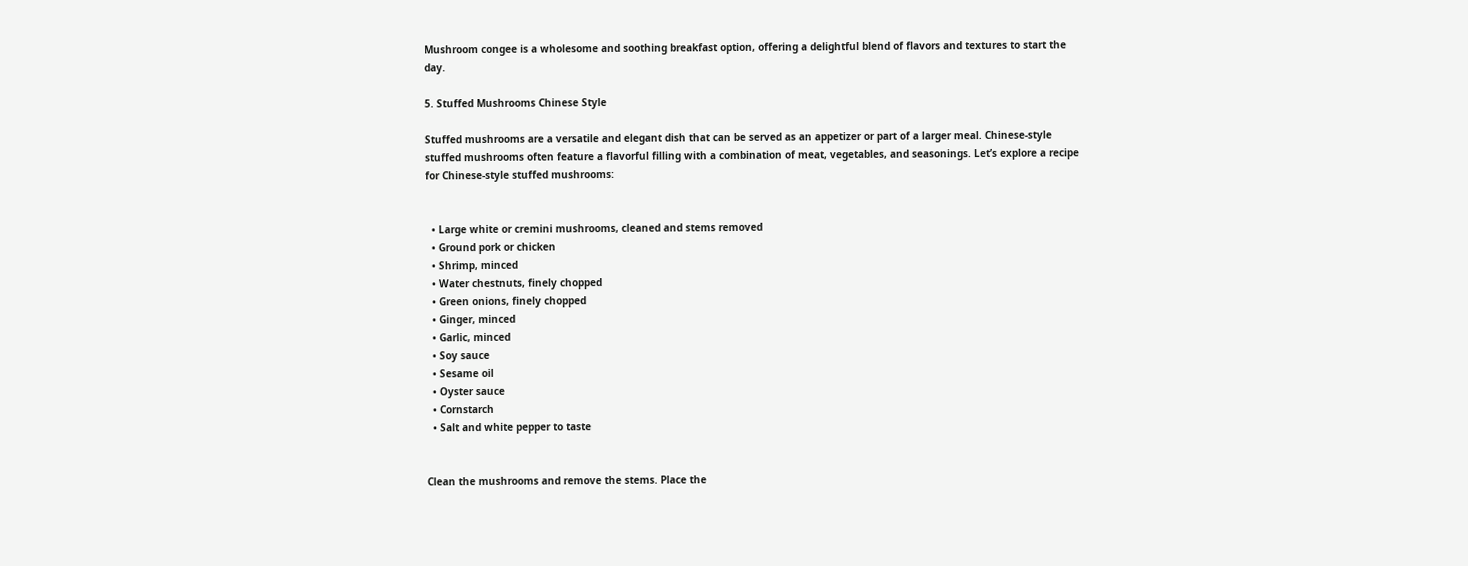Mushroom congee is a wholesome and soothing breakfast option, offering a delightful blend of flavors and textures to start the day.

5. Stuffed Mushrooms Chinese Style

Stuffed mushrooms are a versatile and elegant dish that can be served as an appetizer or part of a larger meal. Chinese-style stuffed mushrooms often feature a flavorful filling with a combination of meat, vegetables, and seasonings. Let’s explore a recipe for Chinese-style stuffed mushrooms:


  • Large white or cremini mushrooms, cleaned and stems removed
  • Ground pork or chicken
  • Shrimp, minced
  • Water chestnuts, finely chopped
  • Green onions, finely chopped
  • Ginger, minced
  • Garlic, minced
  • Soy sauce
  • Sesame oil
  • Oyster sauce
  • Cornstarch
  • Salt and white pepper to taste


Clean the mushrooms and remove the stems. Place the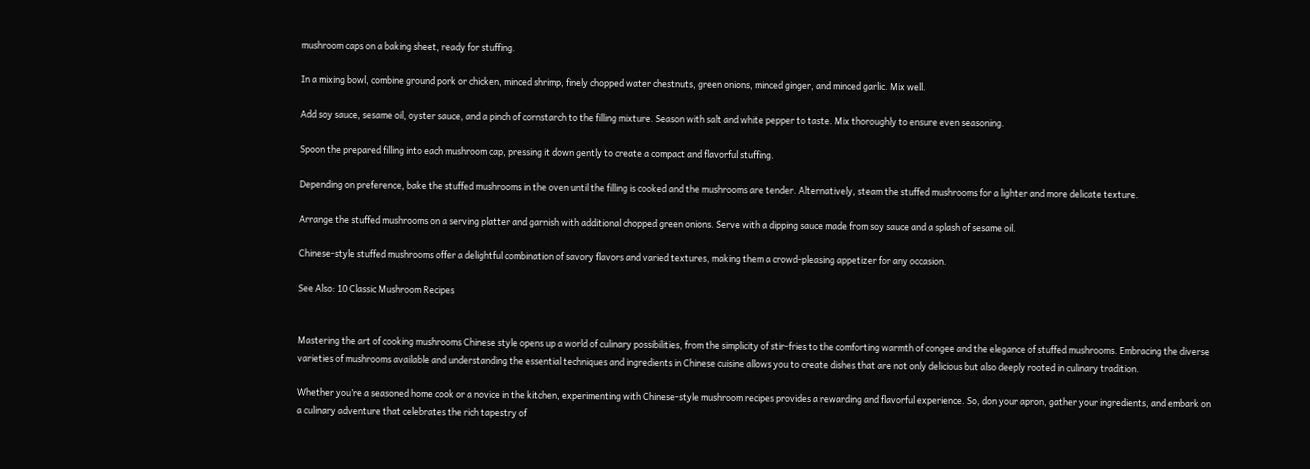mushroom caps on a baking sheet, ready for stuffing.

In a mixing bowl, combine ground pork or chicken, minced shrimp, finely chopped water chestnuts, green onions, minced ginger, and minced garlic. Mix well.

Add soy sauce, sesame oil, oyster sauce, and a pinch of cornstarch to the filling mixture. Season with salt and white pepper to taste. Mix thoroughly to ensure even seasoning.

Spoon the prepared filling into each mushroom cap, pressing it down gently to create a compact and flavorful stuffing.

Depending on preference, bake the stuffed mushrooms in the oven until the filling is cooked and the mushrooms are tender. Alternatively, steam the stuffed mushrooms for a lighter and more delicate texture.

Arrange the stuffed mushrooms on a serving platter and garnish with additional chopped green onions. Serve with a dipping sauce made from soy sauce and a splash of sesame oil.

Chinese-style stuffed mushrooms offer a delightful combination of savory flavors and varied textures, making them a crowd-pleasing appetizer for any occasion.

See Also: 10 Classic Mushroom Recipes


Mastering the art of cooking mushrooms Chinese style opens up a world of culinary possibilities, from the simplicity of stir-fries to the comforting warmth of congee and the elegance of stuffed mushrooms. Embracing the diverse varieties of mushrooms available and understanding the essential techniques and ingredients in Chinese cuisine allows you to create dishes that are not only delicious but also deeply rooted in culinary tradition.

Whether you’re a seasoned home cook or a novice in the kitchen, experimenting with Chinese-style mushroom recipes provides a rewarding and flavorful experience. So, don your apron, gather your ingredients, and embark on a culinary adventure that celebrates the rich tapestry of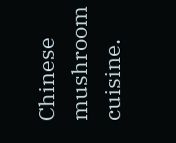Chinese mushroom cuisine.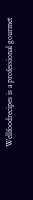Wellfoodrecipes is a professional gourmet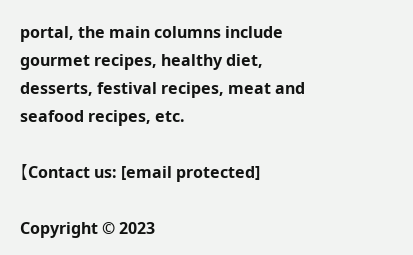portal, the main columns include gourmet recipes, healthy diet, desserts, festival recipes, meat and seafood recipes, etc.

【Contact us: [email protected]

Copyright © 2023